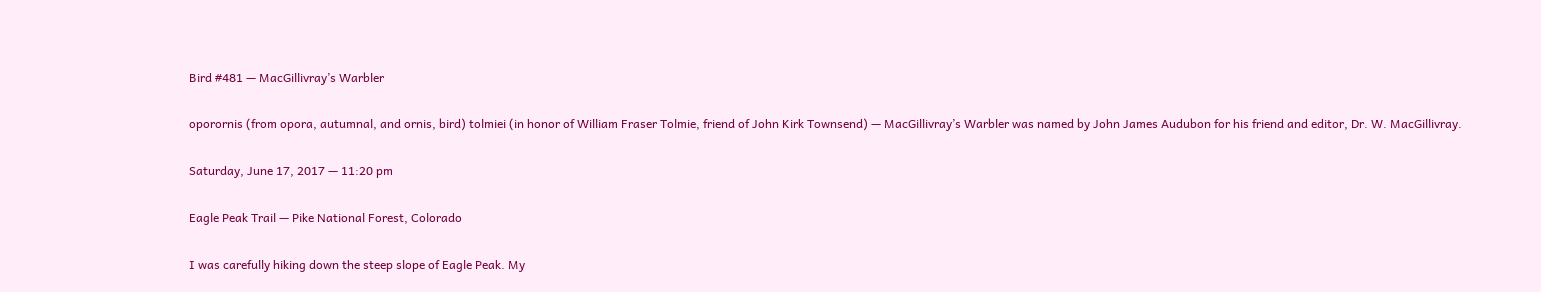Bird #481 — MacGillivray’s Warbler

oporornis (from opora, autumnal, and ornis, bird) tolmiei (in honor of William Fraser Tolmie, friend of John Kirk Townsend) — MacGillivray’s Warbler was named by John James Audubon for his friend and editor, Dr. W. MacGillivray.

Saturday, June 17, 2017 — 11:20 pm

Eagle Peak Trail — Pike National Forest, Colorado

I was carefully hiking down the steep slope of Eagle Peak. My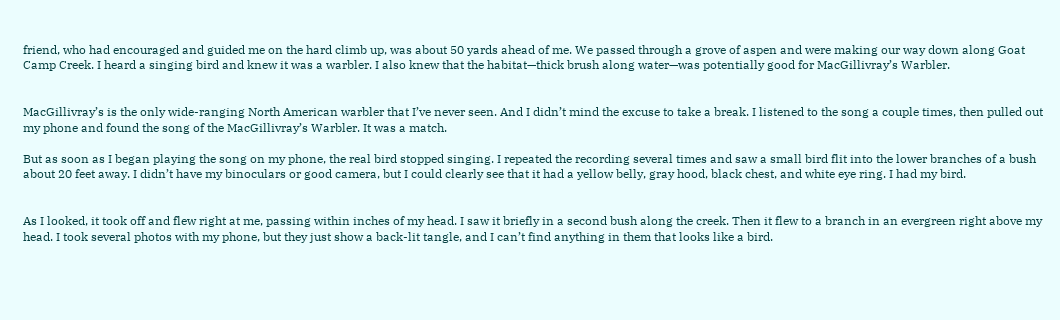friend, who had encouraged and guided me on the hard climb up, was about 50 yards ahead of me. We passed through a grove of aspen and were making our way down along Goat Camp Creek. I heard a singing bird and knew it was a warbler. I also knew that the habitat—thick brush along water—was potentially good for MacGillivray’s Warbler.


MacGillivray’s is the only wide-ranging North American warbler that I’ve never seen. And I didn’t mind the excuse to take a break. I listened to the song a couple times, then pulled out my phone and found the song of the MacGillivray’s Warbler. It was a match.

But as soon as I began playing the song on my phone, the real bird stopped singing. I repeated the recording several times and saw a small bird flit into the lower branches of a bush about 20 feet away. I didn’t have my binoculars or good camera, but I could clearly see that it had a yellow belly, gray hood, black chest, and white eye ring. I had my bird.


As I looked, it took off and flew right at me, passing within inches of my head. I saw it briefly in a second bush along the creek. Then it flew to a branch in an evergreen right above my head. I took several photos with my phone, but they just show a back-lit tangle, and I can’t find anything in them that looks like a bird.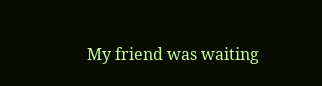My friend was waiting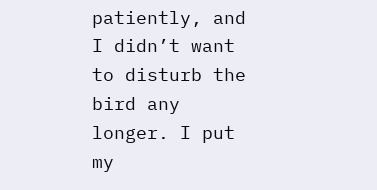patiently, and I didn’t want to disturb the bird any longer. I put my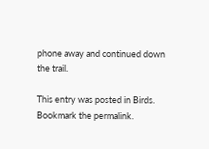phone away and continued down the trail.

This entry was posted in Birds. Bookmark the permalink.